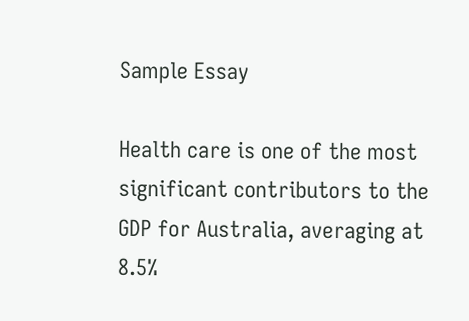Sample Essay

Health care is one of the most significant contributors to the GDP for Australia, averaging at 8.5%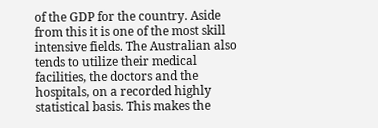of the GDP for the country. Aside from this it is one of the most skill intensive fields. The Australian also tends to utilize their medical facilities, the doctors and the hospitals, on a recorded highly statistical basis. This makes the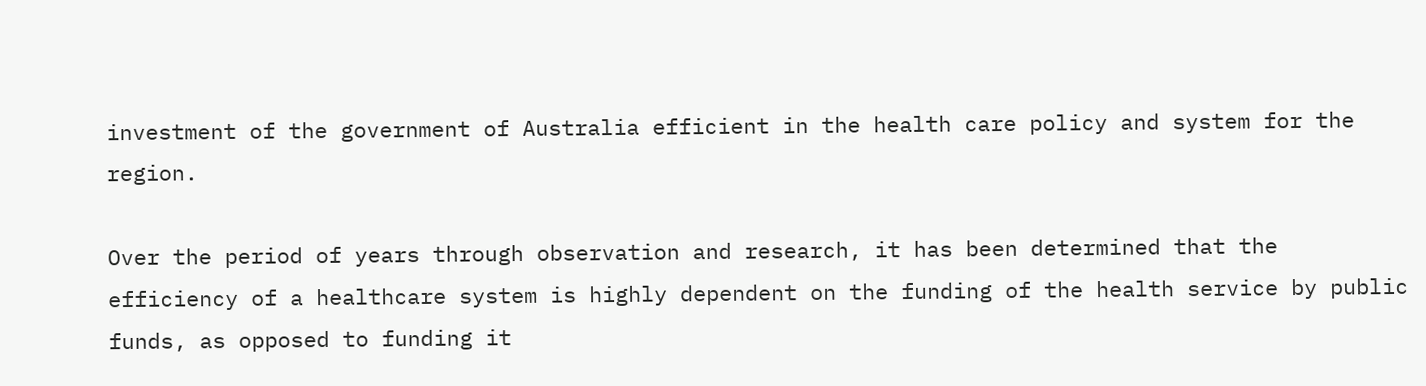investment of the government of Australia efficient in the health care policy and system for the region.

Over the period of years through observation and research, it has been determined that the efficiency of a healthcare system is highly dependent on the funding of the health service by public funds, as opposed to funding it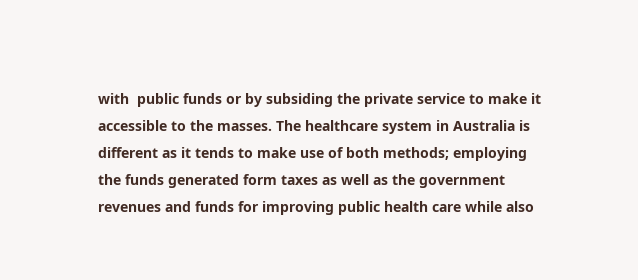with  public funds or by subsiding the private service to make it accessible to the masses. The healthcare system in Australia is different as it tends to make use of both methods; employing the funds generated form taxes as well as the government revenues and funds for improving public health care while also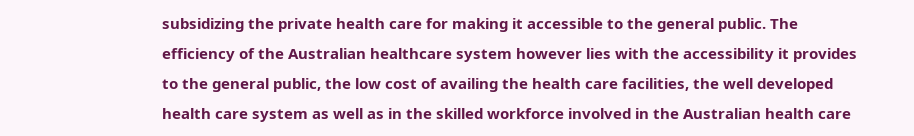subsidizing the private health care for making it accessible to the general public. The efficiency of the Australian healthcare system however lies with the accessibility it provides to the general public, the low cost of availing the health care facilities, the well developed health care system as well as in the skilled workforce involved in the Australian health care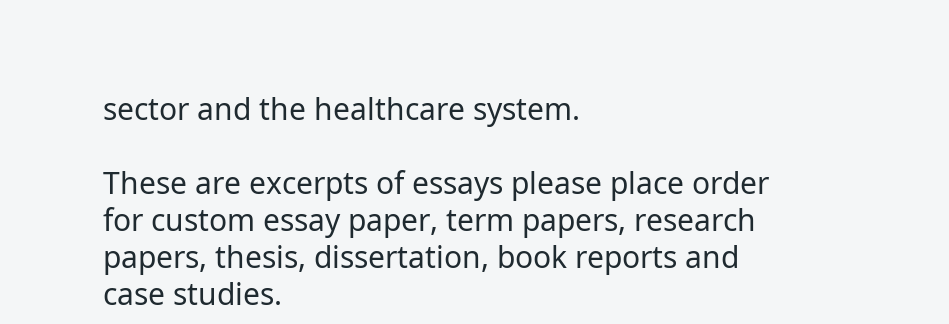sector and the healthcare system.

These are excerpts of essays please place order for custom essay paper, term papers, research papers, thesis, dissertation, book reports and case studies.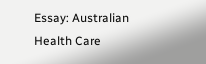Essay: Australian Health Care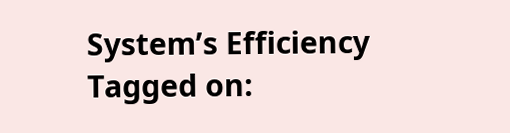System’s Efficiency
Tagged on: